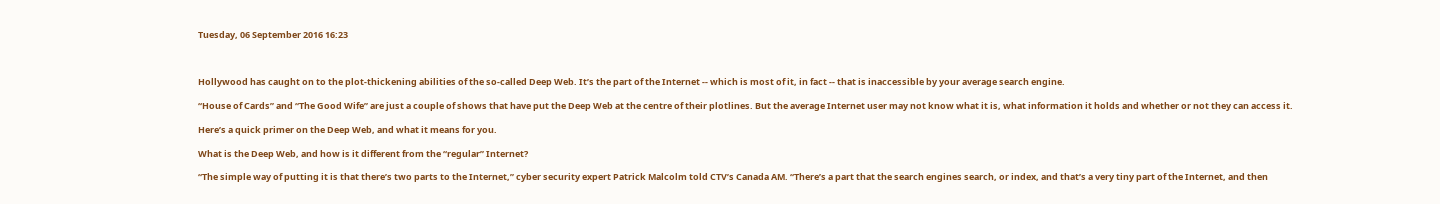Tuesday, 06 September 2016 16:23



Hollywood has caught on to the plot-thickening abilities of the so-called Deep Web. It’s the part of the Internet -- which is most of it, in fact -- that is inaccessible by your average search engine.

“House of Cards” and “The Good Wife” are just a couple of shows that have put the Deep Web at the centre of their plotlines. But the average Internet user may not know what it is, what information it holds and whether or not they can access it.

Here’s a quick primer on the Deep Web, and what it means for you.

What is the Deep Web, and how is it different from the “regular” Internet?

“The simple way of putting it is that there’s two parts to the Internet,” cyber security expert Patrick Malcolm told CTV’s Canada AM. “There’s a part that the search engines search, or index, and that’s a very tiny part of the Internet, and then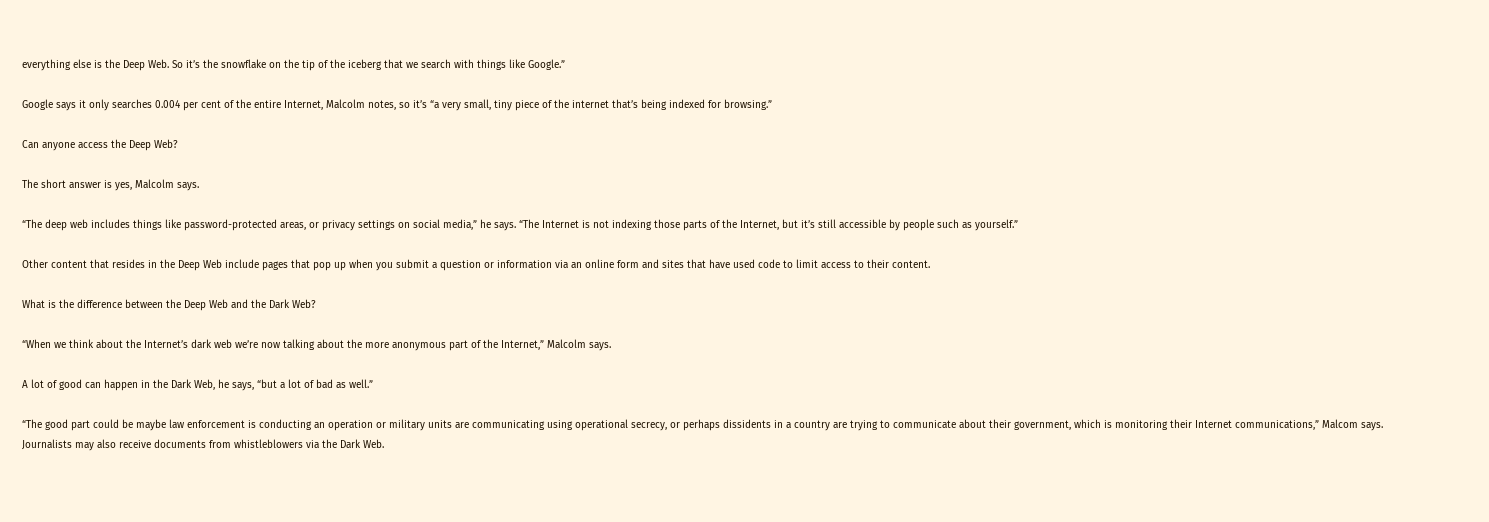everything else is the Deep Web. So it’s the snowflake on the tip of the iceberg that we search with things like Google.”

Google says it only searches 0.004 per cent of the entire Internet, Malcolm notes, so it’s “a very small, tiny piece of the internet that’s being indexed for browsing.”

Can anyone access the Deep Web?

The short answer is yes, Malcolm says.

“The deep web includes things like password-protected areas, or privacy settings on social media,” he says. “The Internet is not indexing those parts of the Internet, but it’s still accessible by people such as yourself.”

Other content that resides in the Deep Web include pages that pop up when you submit a question or information via an online form and sites that have used code to limit access to their content.

What is the difference between the Deep Web and the Dark Web?

“When we think about the Internet’s dark web we’re now talking about the more anonymous part of the Internet,” Malcolm says.

A lot of good can happen in the Dark Web, he says, “but a lot of bad as well.”

“The good part could be maybe law enforcement is conducting an operation or military units are communicating using operational secrecy, or perhaps dissidents in a country are trying to communicate about their government, which is monitoring their Internet communications,” Malcom says. Journalists may also receive documents from whistleblowers via the Dark Web.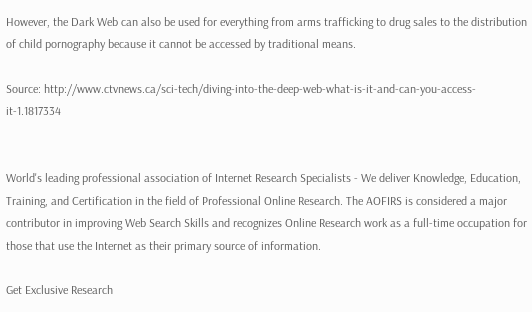However, the Dark Web can also be used for everything from arms trafficking to drug sales to the distribution of child pornography because it cannot be accessed by traditional means.

Source: http://www.ctvnews.ca/sci-tech/diving-into-the-deep-web-what-is-it-and-can-you-access-it-1.1817334


World's leading professional association of Internet Research Specialists - We deliver Knowledge, Education, Training, and Certification in the field of Professional Online Research. The AOFIRS is considered a major contributor in improving Web Search Skills and recognizes Online Research work as a full-time occupation for those that use the Internet as their primary source of information.

Get Exclusive Research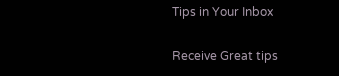Tips in Your Inbox

Receive Great tips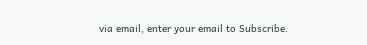via email, enter your email to Subscribe.